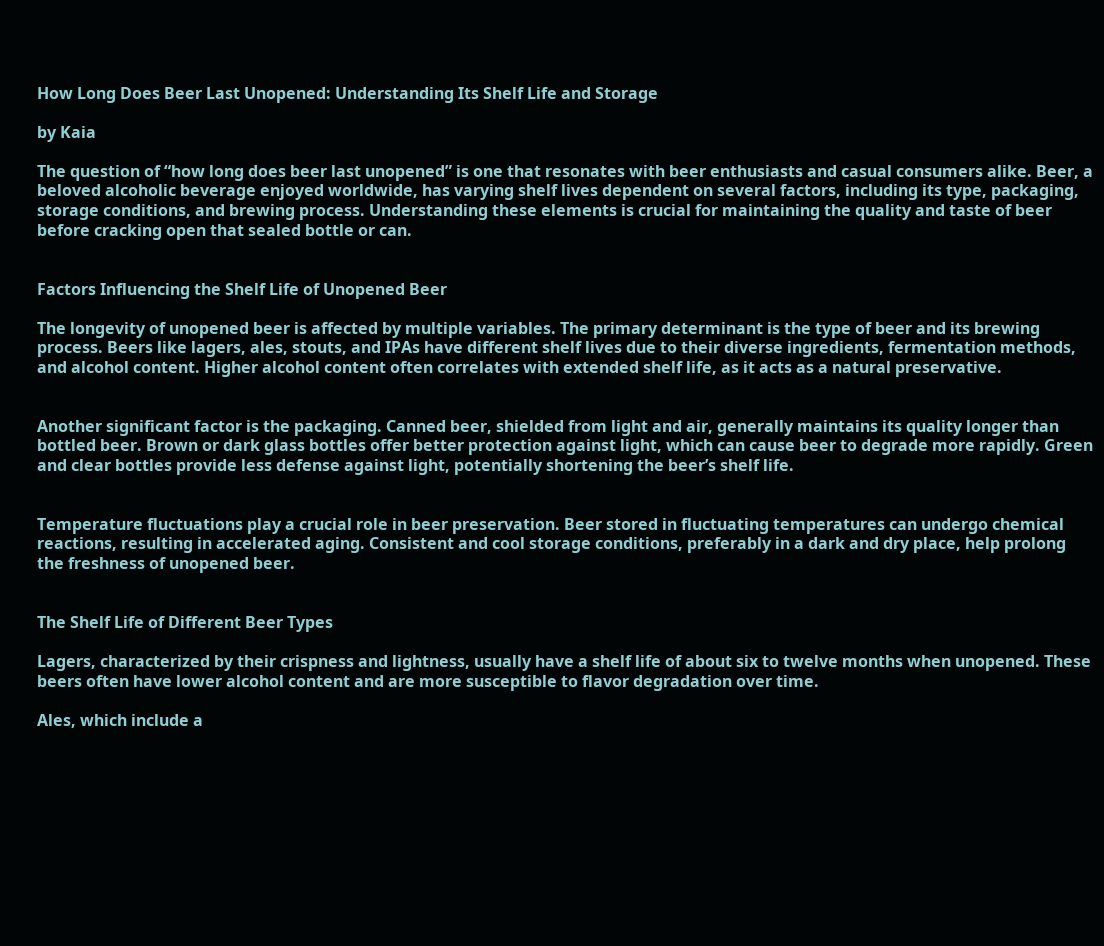How Long Does Beer Last Unopened: Understanding Its Shelf Life and Storage

by Kaia

The question of “how long does beer last unopened” is one that resonates with beer enthusiasts and casual consumers alike. Beer, a beloved alcoholic beverage enjoyed worldwide, has varying shelf lives dependent on several factors, including its type, packaging, storage conditions, and brewing process. Understanding these elements is crucial for maintaining the quality and taste of beer before cracking open that sealed bottle or can.


Factors Influencing the Shelf Life of Unopened Beer

The longevity of unopened beer is affected by multiple variables. The primary determinant is the type of beer and its brewing process. Beers like lagers, ales, stouts, and IPAs have different shelf lives due to their diverse ingredients, fermentation methods, and alcohol content. Higher alcohol content often correlates with extended shelf life, as it acts as a natural preservative.


Another significant factor is the packaging. Canned beer, shielded from light and air, generally maintains its quality longer than bottled beer. Brown or dark glass bottles offer better protection against light, which can cause beer to degrade more rapidly. Green and clear bottles provide less defense against light, potentially shortening the beer’s shelf life.


Temperature fluctuations play a crucial role in beer preservation. Beer stored in fluctuating temperatures can undergo chemical reactions, resulting in accelerated aging. Consistent and cool storage conditions, preferably in a dark and dry place, help prolong the freshness of unopened beer.


The Shelf Life of Different Beer Types

Lagers, characterized by their crispness and lightness, usually have a shelf life of about six to twelve months when unopened. These beers often have lower alcohol content and are more susceptible to flavor degradation over time.

Ales, which include a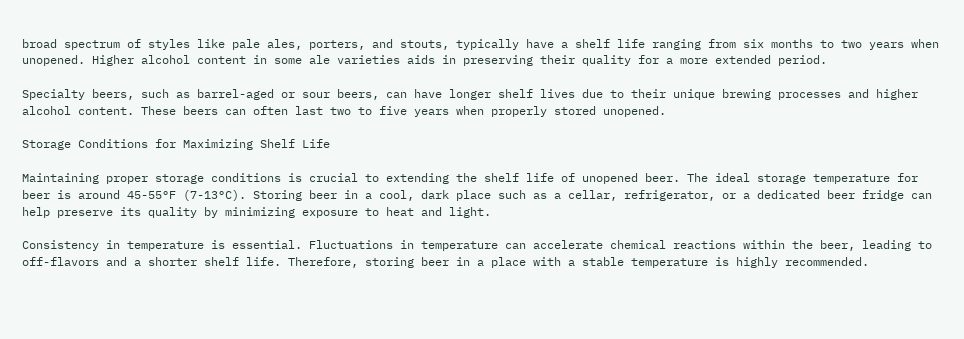broad spectrum of styles like pale ales, porters, and stouts, typically have a shelf life ranging from six months to two years when unopened. Higher alcohol content in some ale varieties aids in preserving their quality for a more extended period.

Specialty beers, such as barrel-aged or sour beers, can have longer shelf lives due to their unique brewing processes and higher alcohol content. These beers can often last two to five years when properly stored unopened.

Storage Conditions for Maximizing Shelf Life

Maintaining proper storage conditions is crucial to extending the shelf life of unopened beer. The ideal storage temperature for beer is around 45-55°F (7-13°C). Storing beer in a cool, dark place such as a cellar, refrigerator, or a dedicated beer fridge can help preserve its quality by minimizing exposure to heat and light.

Consistency in temperature is essential. Fluctuations in temperature can accelerate chemical reactions within the beer, leading to off-flavors and a shorter shelf life. Therefore, storing beer in a place with a stable temperature is highly recommended.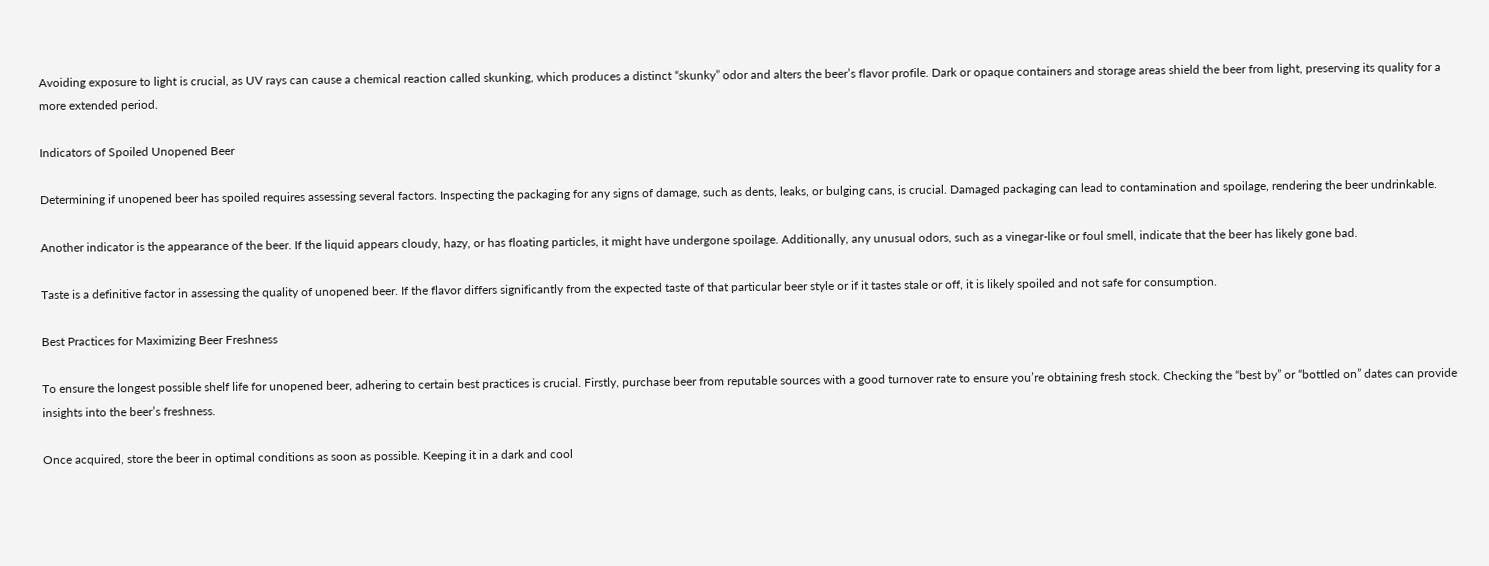Avoiding exposure to light is crucial, as UV rays can cause a chemical reaction called skunking, which produces a distinct “skunky” odor and alters the beer’s flavor profile. Dark or opaque containers and storage areas shield the beer from light, preserving its quality for a more extended period.

Indicators of Spoiled Unopened Beer

Determining if unopened beer has spoiled requires assessing several factors. Inspecting the packaging for any signs of damage, such as dents, leaks, or bulging cans, is crucial. Damaged packaging can lead to contamination and spoilage, rendering the beer undrinkable.

Another indicator is the appearance of the beer. If the liquid appears cloudy, hazy, or has floating particles, it might have undergone spoilage. Additionally, any unusual odors, such as a vinegar-like or foul smell, indicate that the beer has likely gone bad.

Taste is a definitive factor in assessing the quality of unopened beer. If the flavor differs significantly from the expected taste of that particular beer style or if it tastes stale or off, it is likely spoiled and not safe for consumption.

Best Practices for Maximizing Beer Freshness

To ensure the longest possible shelf life for unopened beer, adhering to certain best practices is crucial. Firstly, purchase beer from reputable sources with a good turnover rate to ensure you’re obtaining fresh stock. Checking the “best by” or “bottled on” dates can provide insights into the beer’s freshness.

Once acquired, store the beer in optimal conditions as soon as possible. Keeping it in a dark and cool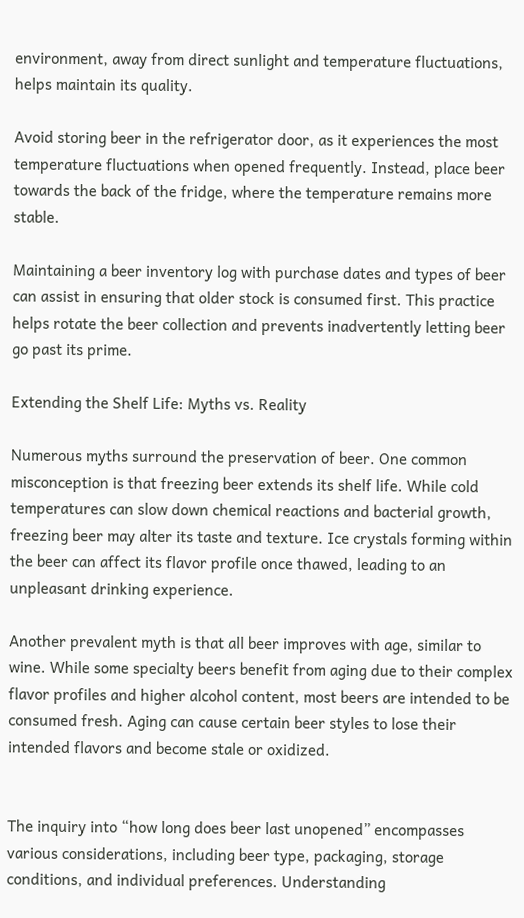environment, away from direct sunlight and temperature fluctuations, helps maintain its quality.

Avoid storing beer in the refrigerator door, as it experiences the most temperature fluctuations when opened frequently. Instead, place beer towards the back of the fridge, where the temperature remains more stable.

Maintaining a beer inventory log with purchase dates and types of beer can assist in ensuring that older stock is consumed first. This practice helps rotate the beer collection and prevents inadvertently letting beer go past its prime.

Extending the Shelf Life: Myths vs. Reality

Numerous myths surround the preservation of beer. One common misconception is that freezing beer extends its shelf life. While cold temperatures can slow down chemical reactions and bacterial growth, freezing beer may alter its taste and texture. Ice crystals forming within the beer can affect its flavor profile once thawed, leading to an unpleasant drinking experience.

Another prevalent myth is that all beer improves with age, similar to wine. While some specialty beers benefit from aging due to their complex flavor profiles and higher alcohol content, most beers are intended to be consumed fresh. Aging can cause certain beer styles to lose their intended flavors and become stale or oxidized.


The inquiry into “how long does beer last unopened” encompasses various considerations, including beer type, packaging, storage conditions, and individual preferences. Understanding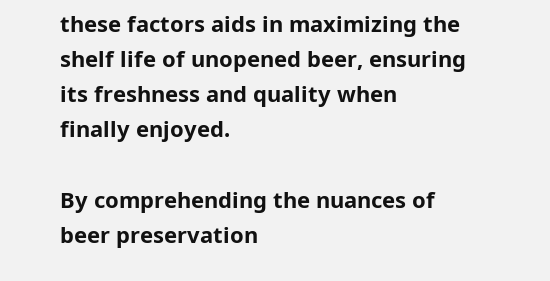these factors aids in maximizing the shelf life of unopened beer, ensuring its freshness and quality when finally enjoyed.

By comprehending the nuances of beer preservation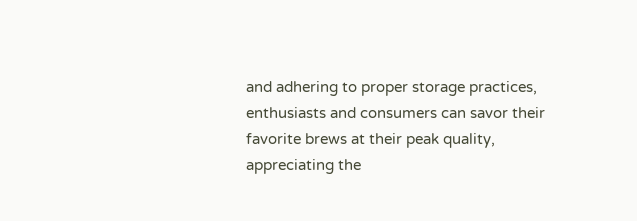and adhering to proper storage practices, enthusiasts and consumers can savor their favorite brews at their peak quality, appreciating the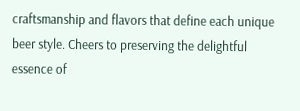craftsmanship and flavors that define each unique beer style. Cheers to preserving the delightful essence of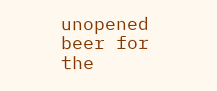unopened beer for the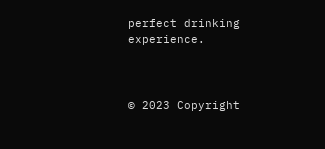perfect drinking experience.



© 2023 Copyright